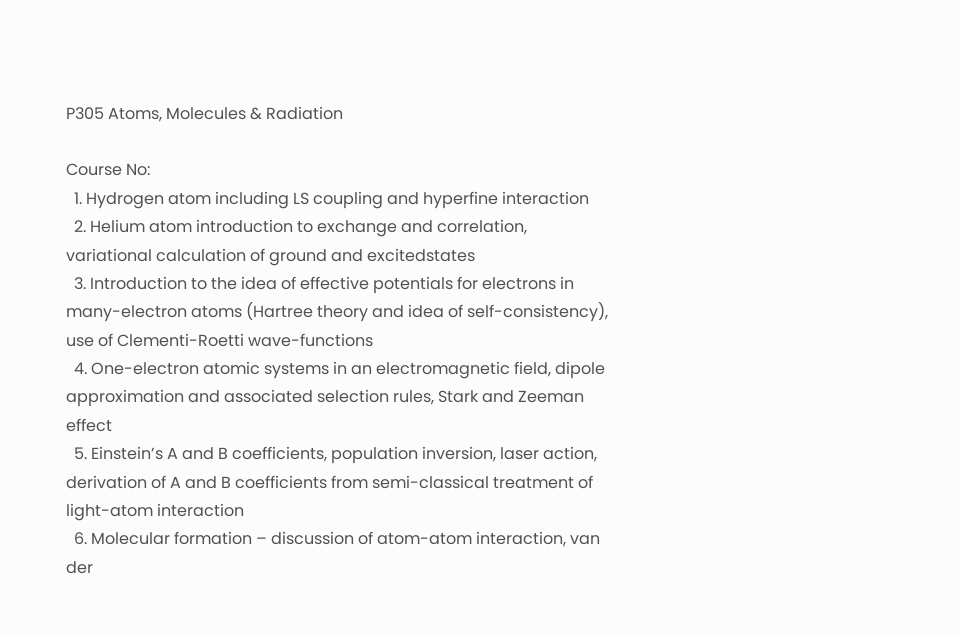P305 Atoms, Molecules & Radiation

Course No:
  1. Hydrogen atom including LS coupling and hyperfine interaction
  2. Helium atom introduction to exchange and correlation, variational calculation of ground and excitedstates
  3. Introduction to the idea of effective potentials for electrons in many-electron atoms (Hartree theory and idea of self-consistency), use of Clementi-Roetti wave-functions
  4. One-electron atomic systems in an electromagnetic field, dipole approximation and associated selection rules, Stark and Zeeman effect
  5. Einstein’s A and B coefficients, population inversion, laser action, derivation of A and B coefficients from semi-classical treatment of light-atom interaction
  6. Molecular formation – discussion of atom-atom interaction, van der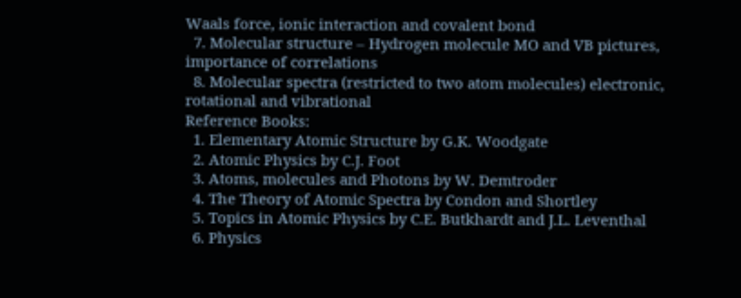Waals force, ionic interaction and covalent bond
  7. Molecular structure – Hydrogen molecule MO and VB pictures, importance of correlations
  8. Molecular spectra (restricted to two atom molecules) electronic, rotational and vibrational
Reference Books:
  1. Elementary Atomic Structure by G.K. Woodgate
  2. Atomic Physics by C.J. Foot
  3. Atoms, molecules and Photons by W. Demtroder
  4. The Theory of Atomic Spectra by Condon and Shortley
  5. Topics in Atomic Physics by C.E. Butkhardt and J.L. Leventhal
  6. Physics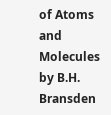of Atoms and Molecules by B.H. Bransden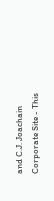and C.J. Joachain
Corporate Site - This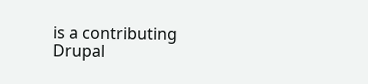is a contributing Drupal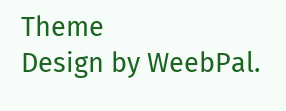Theme
Design by WeebPal.